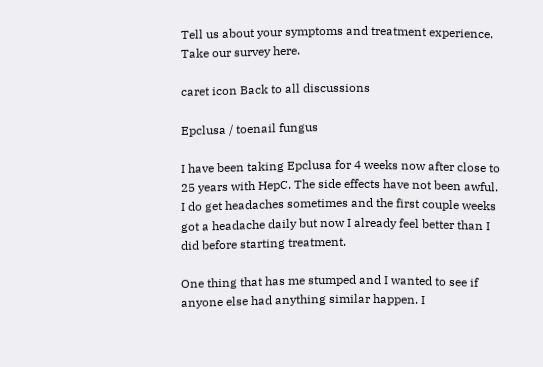Tell us about your symptoms and treatment experience. Take our survey here.

caret icon Back to all discussions

Epclusa / toenail fungus

I have been taking Epclusa for 4 weeks now after close to 25 years with HepC. The side effects have not been awful. I do get headaches sometimes and the first couple weeks got a headache daily but now I already feel better than I did before starting treatment.

One thing that has me stumped and I wanted to see if anyone else had anything similar happen. I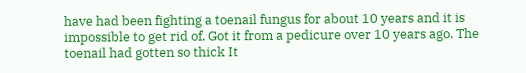have had been fighting a toenail fungus for about 10 years and it is impossible to get rid of. Got it from a pedicure over 10 years ago. The toenail had gotten so thick It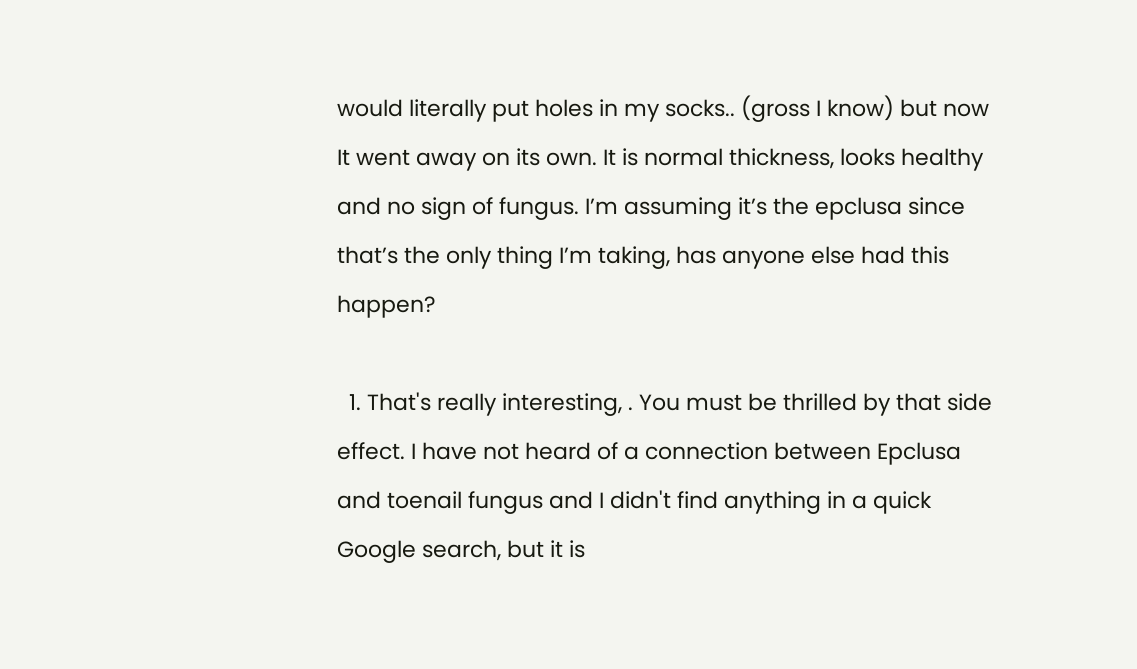would literally put holes in my socks.. (gross I know) but now It went away on its own. It is normal thickness, looks healthy and no sign of fungus. I’m assuming it’s the epclusa since that’s the only thing I’m taking, has anyone else had this happen?

  1. That's really interesting, . You must be thrilled by that side effect. I have not heard of a connection between Epclusa and toenail fungus and I didn't find anything in a quick Google search, but it is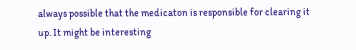always possible that the medicaton is responsible for clearing it up. It might be interesting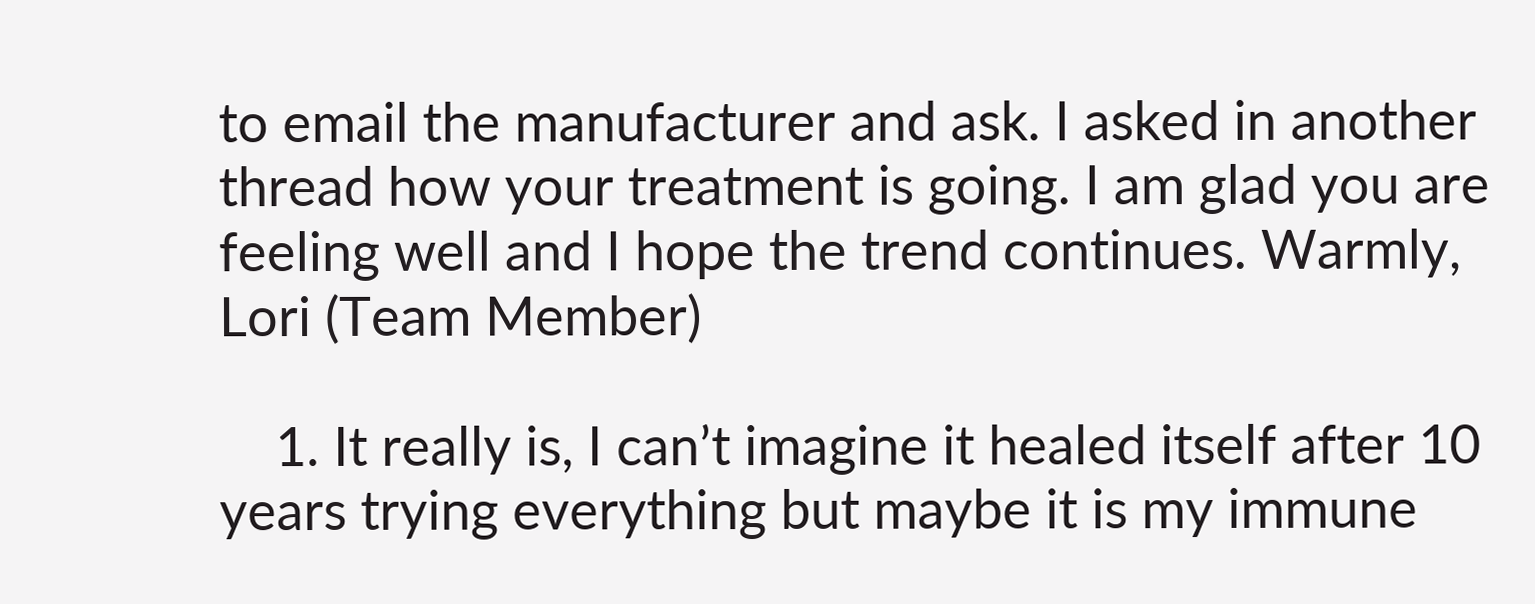to email the manufacturer and ask. I asked in another thread how your treatment is going. I am glad you are feeling well and I hope the trend continues. Warmly, Lori (Team Member)

    1. It really is, I can’t imagine it healed itself after 10 years trying everything but maybe it is my immune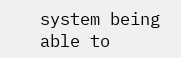system being able to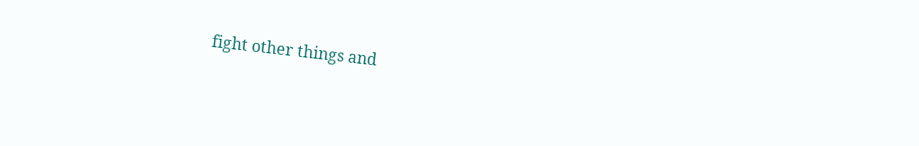fight other things and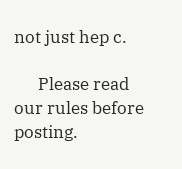not just hep c.

      Please read our rules before posting.